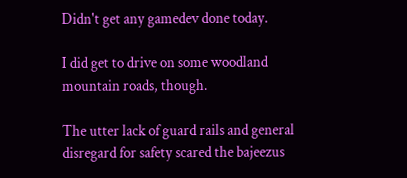Didn't get any gamedev done today.

I did get to drive on some woodland mountain roads, though.

The utter lack of guard rails and general disregard for safety scared the bajeezus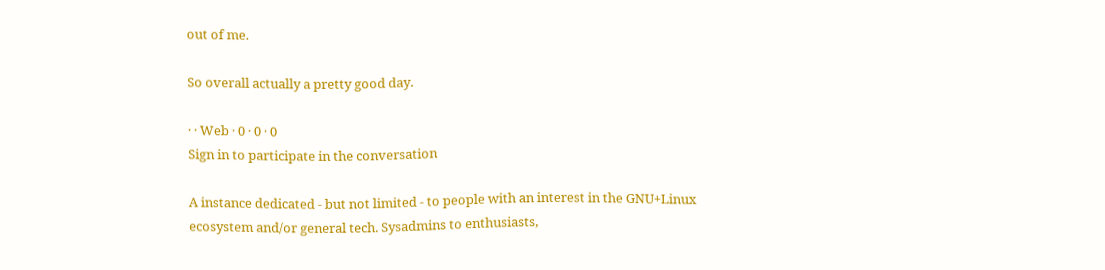out of me.

So overall actually a pretty good day.

· · Web · 0 · 0 · 0
Sign in to participate in the conversation

A instance dedicated - but not limited - to people with an interest in the GNU+Linux ecosystem and/or general tech. Sysadmins to enthusiasts,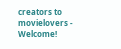creators to movielovers - Welcome!